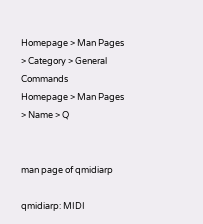Homepage > Man Pages > Category > General Commands
Homepage > Man Pages > Name > Q


man page of qmidiarp

qmidiarp: MIDI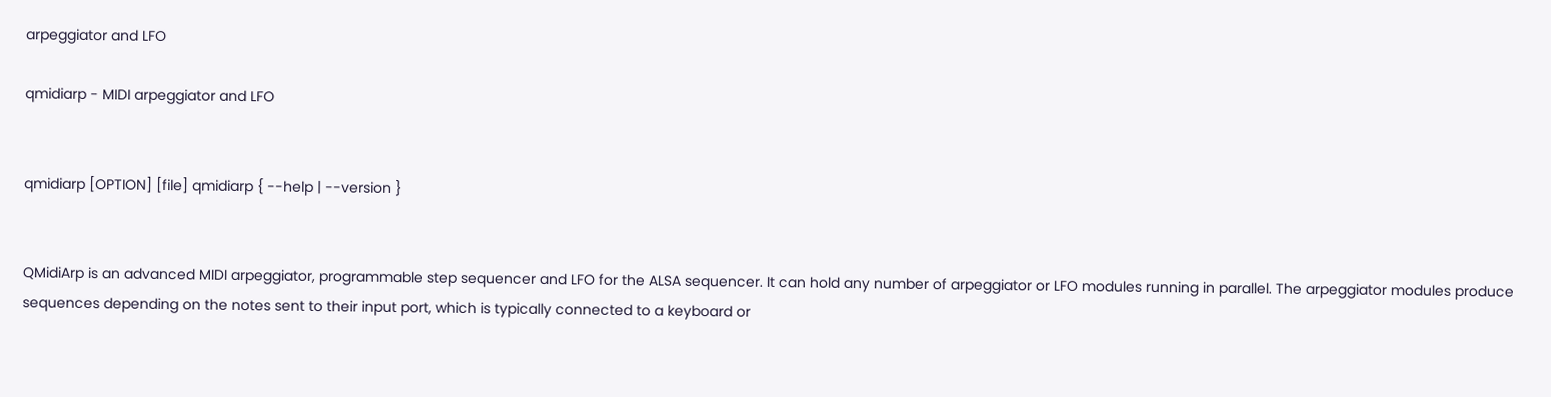arpeggiator and LFO

qmidiarp - MIDI arpeggiator and LFO


qmidiarp [OPTION] [file] qmidiarp { --help | --version }


QMidiArp is an advanced MIDI arpeggiator, programmable step sequencer and LFO for the ALSA sequencer. It can hold any number of arpeggiator or LFO modules running in parallel. The arpeggiator modules produce sequences depending on the notes sent to their input port, which is typically connected to a keyboard or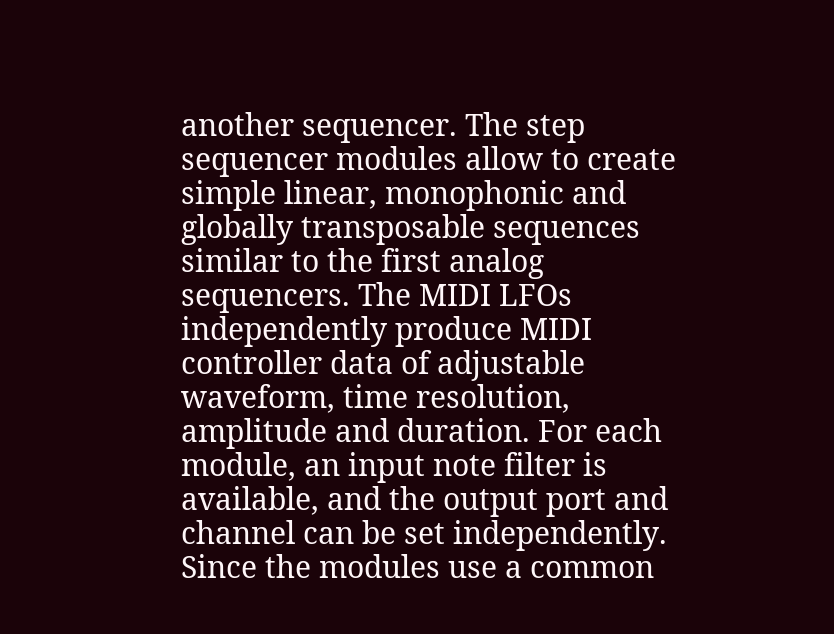another sequencer. The step sequencer modules allow to create simple linear, monophonic and globally transposable sequences similar to the first analog sequencers. The MIDI LFOs independently produce MIDI controller data of adjustable waveform, time resolution, amplitude and duration. For each module, an input note filter is available, and the output port and channel can be set independently. Since the modules use a common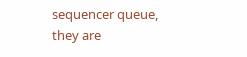sequencer queue, they are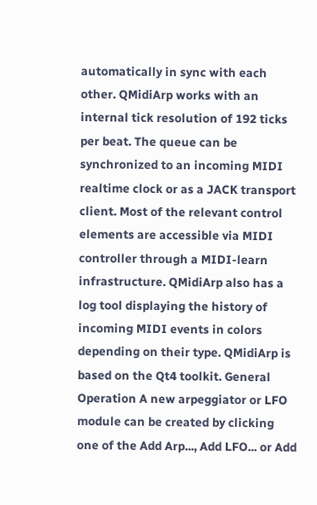automatically in sync with each other. QMidiArp works with an internal tick resolution of 192 ticks per beat. The queue can be synchronized to an incoming MIDI realtime clock or as a JACK transport client. Most of the relevant control elements are accessible via MIDI controller through a MIDI-learn infrastructure. QMidiArp also has a log tool displaying the history of incoming MIDI events in colors depending on their type. QMidiArp is based on the Qt4 toolkit. General Operation A new arpeggiator or LFO module can be created by clicking one of the Add Arp..., Add LFO... or Add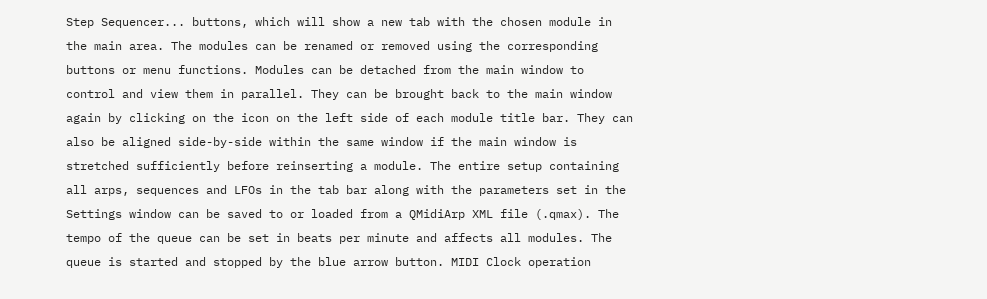Step Sequencer... buttons, which will show a new tab with the chosen module in the main area. The modules can be renamed or removed using the corresponding buttons or menu functions. Modules can be detached from the main window to control and view them in parallel. They can be brought back to the main window again by clicking on the icon on the left side of each module title bar. They can also be aligned side-by-side within the same window if the main window is stretched sufficiently before reinserting a module. The entire setup containing all arps, sequences and LFOs in the tab bar along with the parameters set in the Settings window can be saved to or loaded from a QMidiArp XML file (.qmax). The tempo of the queue can be set in beats per minute and affects all modules. The queue is started and stopped by the blue arrow button. MIDI Clock operation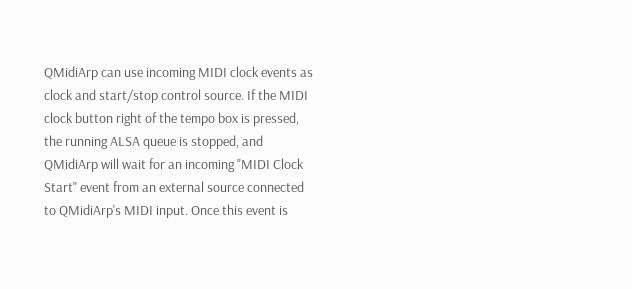QMidiArp can use incoming MIDI clock events as clock and start/stop control source. If the MIDI clock button right of the tempo box is pressed, the running ALSA queue is stopped, and QMidiArp will wait for an incoming "MIDI Clock Start" event from an external source connected to QMidiArp's MIDI input. Once this event is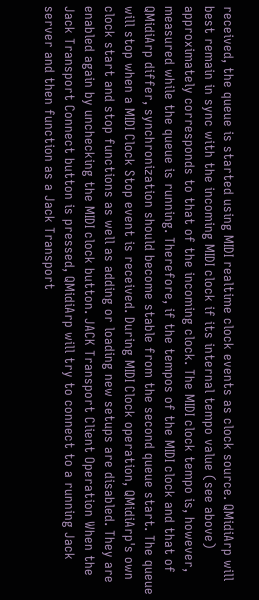received, the queue is started using MIDI realtime clock events as clock source. QMidiArp will best remain in sync with the incoming MIDI clock if its internal tempo value (see above) approximately corresponds to that of the incoming clock. The MIDI clock tempo is, however, measured while the queue is running. Therefore, if the tempos of the MIDI clock and that of QMidiArp differ, synchronization should become stable from the second queue start. The queue will stop when a MIDI Clock Stop event is received. During MIDI Clock operation, QMidiArp's own clock start and stop functions as well as adding or loading new setups are disabled. They are enabled again by unchecking the MIDI clock button. JACK Transport Client Operation When the Jack Transport Connect button is pressed, QMidiArp will try to connect to a running Jack server and then function as a Jack Transport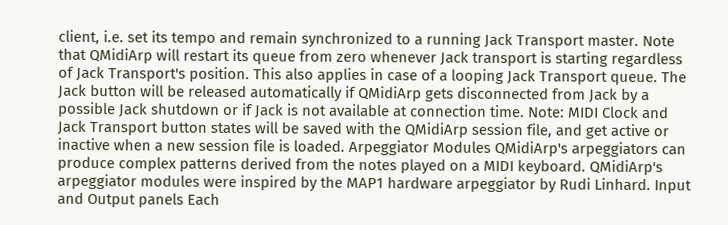client, i.e. set its tempo and remain synchronized to a running Jack Transport master. Note that QMidiArp will restart its queue from zero whenever Jack transport is starting regardless of Jack Transport's position. This also applies in case of a looping Jack Transport queue. The Jack button will be released automatically if QMidiArp gets disconnected from Jack by a possible Jack shutdown or if Jack is not available at connection time. Note: MIDI Clock and Jack Transport button states will be saved with the QMidiArp session file, and get active or inactive when a new session file is loaded. Arpeggiator Modules QMidiArp's arpeggiators can produce complex patterns derived from the notes played on a MIDI keyboard. QMidiArp's arpeggiator modules were inspired by the MAP1 hardware arpeggiator by Rudi Linhard. Input and Output panels Each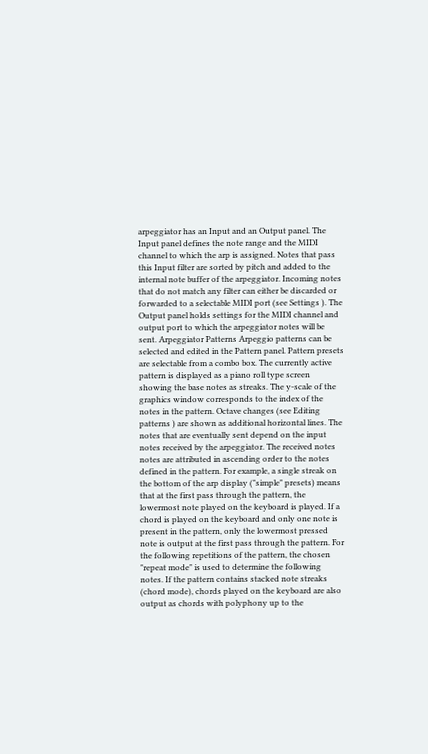arpeggiator has an Input and an Output panel. The Input panel defines the note range and the MIDI channel to which the arp is assigned. Notes that pass this Input filter are sorted by pitch and added to the internal note buffer of the arpeggiator. Incoming notes that do not match any filter can either be discarded or forwarded to a selectable MIDI port (see Settings ). The Output panel holds settings for the MIDI channel and output port to which the arpeggiator notes will be sent. Arpeggiator Patterns Arpeggio patterns can be selected and edited in the Pattern panel. Pattern presets are selectable from a combo box. The currently active pattern is displayed as a piano roll type screen showing the base notes as streaks. The y-scale of the graphics window corresponds to the index of the notes in the pattern. Octave changes (see Editing patterns ) are shown as additional horizontal lines. The notes that are eventually sent depend on the input notes received by the arpeggiator. The received notes notes are attributed in ascending order to the notes defined in the pattern. For example, a single streak on the bottom of the arp display ("simple" presets) means that at the first pass through the pattern, the lowermost note played on the keyboard is played. If a chord is played on the keyboard and only one note is present in the pattern, only the lowermost pressed note is output at the first pass through the pattern. For the following repetitions of the pattern, the chosen "repeat mode" is used to determine the following notes. If the pattern contains stacked note streaks (chord mode), chords played on the keyboard are also output as chords with polyphony up to the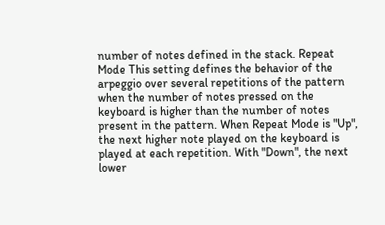number of notes defined in the stack. Repeat Mode This setting defines the behavior of the arpeggio over several repetitions of the pattern when the number of notes pressed on the keyboard is higher than the number of notes present in the pattern. When Repeat Mode is "Up", the next higher note played on the keyboard is played at each repetition. With "Down", the next lower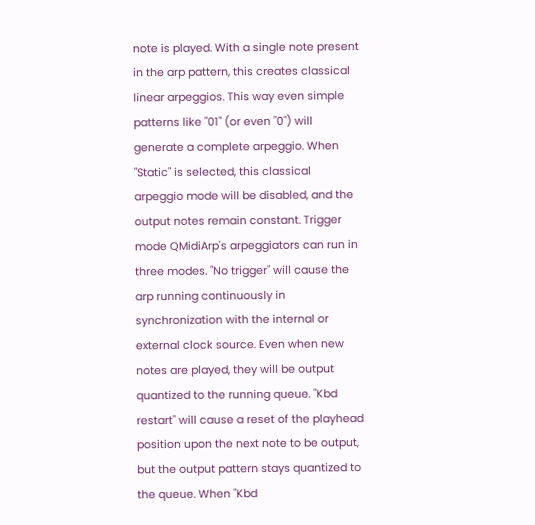note is played. With a single note present in the arp pattern, this creates classical linear arpeggios. This way even simple patterns like "01" (or even "0") will generate a complete arpeggio. When "Static" is selected, this classical arpeggio mode will be disabled, and the output notes remain constant. Trigger mode QMidiArp's arpeggiators can run in three modes. "No trigger" will cause the arp running continuously in synchronization with the internal or external clock source. Even when new notes are played, they will be output quantized to the running queue. "Kbd restart" will cause a reset of the playhead position upon the next note to be output, but the output pattern stays quantized to the queue. When "Kbd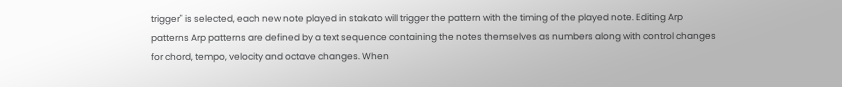trigger" is selected, each new note played in stakato will trigger the pattern with the timing of the played note. Editing Arp patterns Arp patterns are defined by a text sequence containing the notes themselves as numbers along with control changes for chord, tempo, velocity and octave changes. When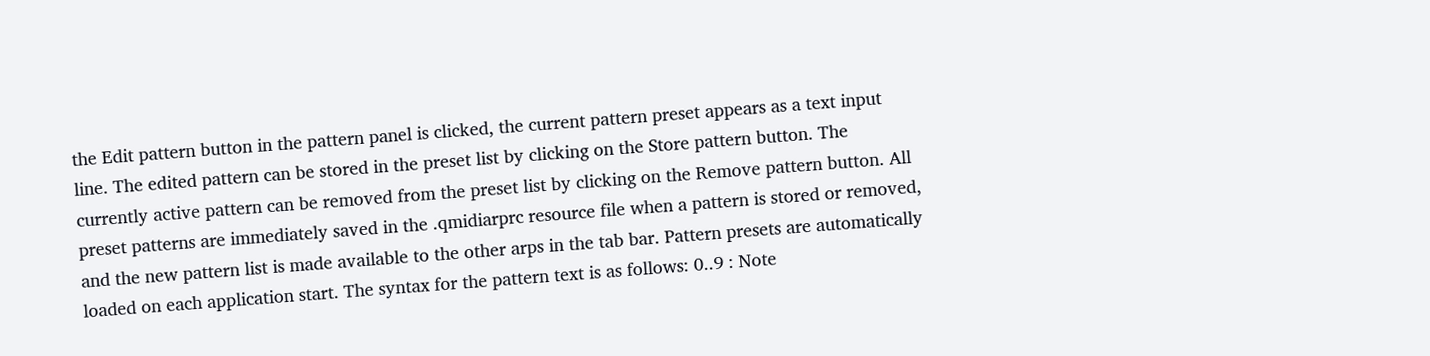the Edit pattern button in the pattern panel is clicked, the current pattern preset appears as a text input line. The edited pattern can be stored in the preset list by clicking on the Store pattern button. The currently active pattern can be removed from the preset list by clicking on the Remove pattern button. All preset patterns are immediately saved in the .qmidiarprc resource file when a pattern is stored or removed, and the new pattern list is made available to the other arps in the tab bar. Pattern presets are automatically loaded on each application start. The syntax for the pattern text is as follows: 0..9 : Note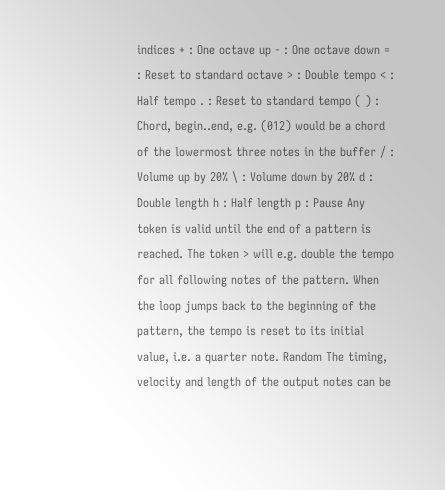indices + : One octave up - : One octave down = : Reset to standard octave > : Double tempo < : Half tempo . : Reset to standard tempo ( ) : Chord, begin..end, e.g. (012) would be a chord of the lowermost three notes in the buffer / : Volume up by 20% \ : Volume down by 20% d : Double length h : Half length p : Pause Any token is valid until the end of a pattern is reached. The token > will e.g. double the tempo for all following notes of the pattern. When the loop jumps back to the beginning of the pattern, the tempo is reset to its initial value, i.e. a quarter note. Random The timing, velocity and length of the output notes can be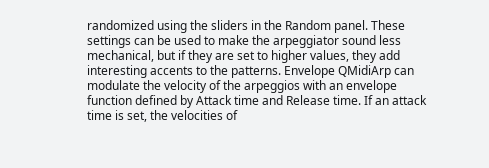randomized using the sliders in the Random panel. These settings can be used to make the arpeggiator sound less mechanical, but if they are set to higher values, they add interesting accents to the patterns. Envelope QMidiArp can modulate the velocity of the arpeggios with an envelope function defined by Attack time and Release time. If an attack time is set, the velocities of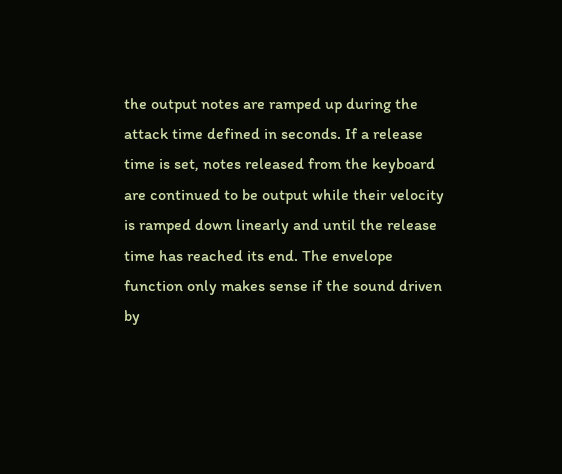the output notes are ramped up during the attack time defined in seconds. If a release time is set, notes released from the keyboard are continued to be output while their velocity is ramped down linearly and until the release time has reached its end. The envelope function only makes sense if the sound driven by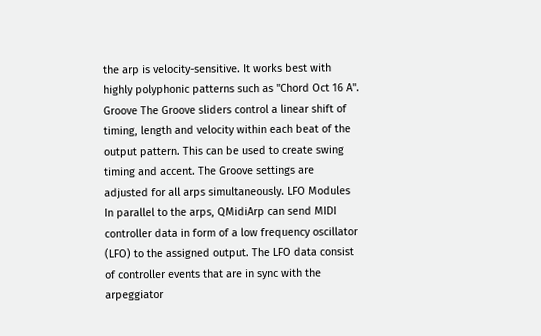the arp is velocity-sensitive. It works best with highly polyphonic patterns such as "Chord Oct 16 A". Groove The Groove sliders control a linear shift of timing, length and velocity within each beat of the output pattern. This can be used to create swing timing and accent. The Groove settings are adjusted for all arps simultaneously. LFO Modules In parallel to the arps, QMidiArp can send MIDI controller data in form of a low frequency oscillator (LFO) to the assigned output. The LFO data consist of controller events that are in sync with the arpeggiator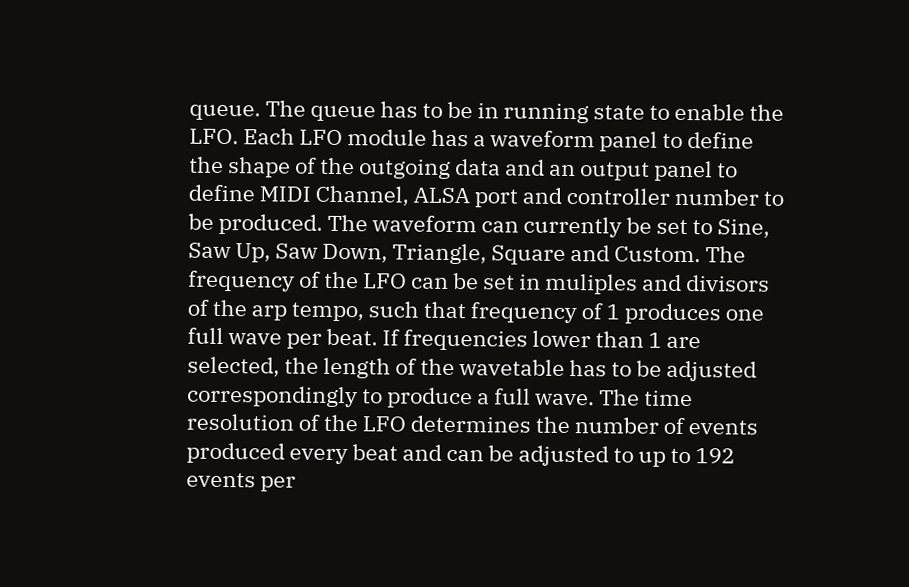queue. The queue has to be in running state to enable the LFO. Each LFO module has a waveform panel to define the shape of the outgoing data and an output panel to define MIDI Channel, ALSA port and controller number to be produced. The waveform can currently be set to Sine, Saw Up, Saw Down, Triangle, Square and Custom. The frequency of the LFO can be set in muliples and divisors of the arp tempo, such that frequency of 1 produces one full wave per beat. If frequencies lower than 1 are selected, the length of the wavetable has to be adjusted correspondingly to produce a full wave. The time resolution of the LFO determines the number of events produced every beat and can be adjusted to up to 192 events per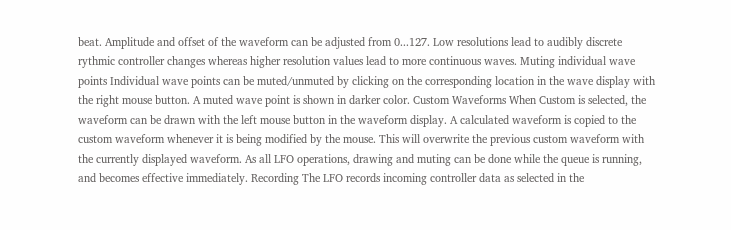beat. Amplitude and offset of the waveform can be adjusted from 0...127. Low resolutions lead to audibly discrete rythmic controller changes whereas higher resolution values lead to more continuous waves. Muting individual wave points Individual wave points can be muted/unmuted by clicking on the corresponding location in the wave display with the right mouse button. A muted wave point is shown in darker color. Custom Waveforms When Custom is selected, the waveform can be drawn with the left mouse button in the waveform display. A calculated waveform is copied to the custom waveform whenever it is being modified by the mouse. This will overwrite the previous custom waveform with the currently displayed waveform. As all LFO operations, drawing and muting can be done while the queue is running, and becomes effective immediately. Recording The LFO records incoming controller data as selected in the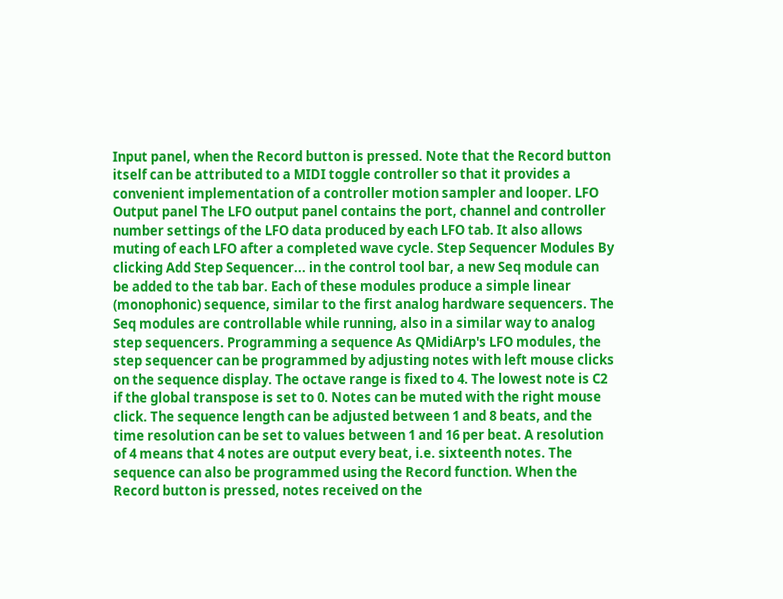Input panel, when the Record button is pressed. Note that the Record button itself can be attributed to a MIDI toggle controller so that it provides a convenient implementation of a controller motion sampler and looper. LFO Output panel The LFO output panel contains the port, channel and controller number settings of the LFO data produced by each LFO tab. It also allows muting of each LFO after a completed wave cycle. Step Sequencer Modules By clicking Add Step Sequencer... in the control tool bar, a new Seq module can be added to the tab bar. Each of these modules produce a simple linear (monophonic) sequence, similar to the first analog hardware sequencers. The Seq modules are controllable while running, also in a similar way to analog step sequencers. Programming a sequence As QMidiArp's LFO modules, the step sequencer can be programmed by adjusting notes with left mouse clicks on the sequence display. The octave range is fixed to 4. The lowest note is C2 if the global transpose is set to 0. Notes can be muted with the right mouse click. The sequence length can be adjusted between 1 and 8 beats, and the time resolution can be set to values between 1 and 16 per beat. A resolution of 4 means that 4 notes are output every beat, i.e. sixteenth notes. The sequence can also be programmed using the Record function. When the Record button is pressed, notes received on the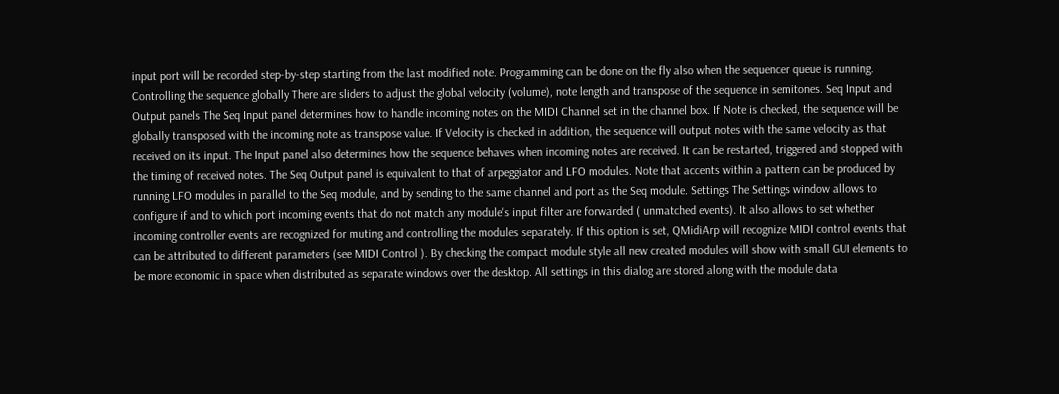input port will be recorded step-by-step starting from the last modified note. Programming can be done on the fly also when the sequencer queue is running. Controlling the sequence globally There are sliders to adjust the global velocity (volume), note length and transpose of the sequence in semitones. Seq Input and Output panels The Seq Input panel determines how to handle incoming notes on the MIDI Channel set in the channel box. If Note is checked, the sequence will be globally transposed with the incoming note as transpose value. If Velocity is checked in addition, the sequence will output notes with the same velocity as that received on its input. The Input panel also determines how the sequence behaves when incoming notes are received. It can be restarted, triggered and stopped with the timing of received notes. The Seq Output panel is equivalent to that of arpeggiator and LFO modules. Note that accents within a pattern can be produced by running LFO modules in parallel to the Seq module, and by sending to the same channel and port as the Seq module. Settings The Settings window allows to configure if and to which port incoming events that do not match any module's input filter are forwarded ( unmatched events). It also allows to set whether incoming controller events are recognized for muting and controlling the modules separately. If this option is set, QMidiArp will recognize MIDI control events that can be attributed to different parameters (see MIDI Control ). By checking the compact module style all new created modules will show with small GUI elements to be more economic in space when distributed as separate windows over the desktop. All settings in this dialog are stored along with the module data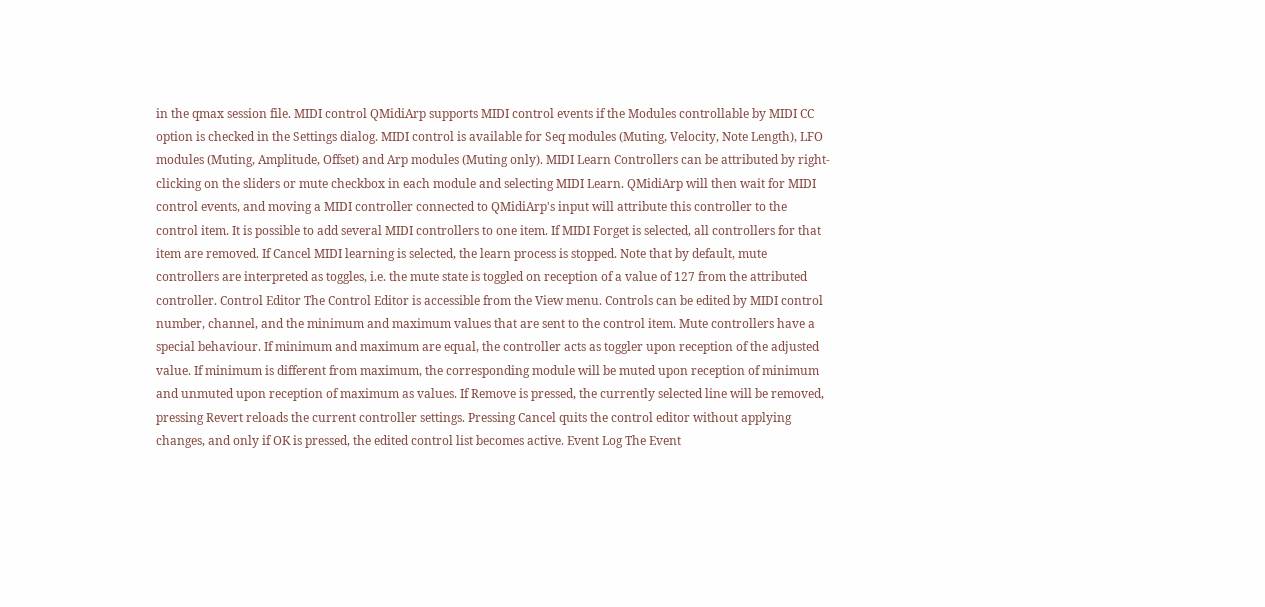in the qmax session file. MIDI control QMidiArp supports MIDI control events if the Modules controllable by MIDI CC option is checked in the Settings dialog. MIDI control is available for Seq modules (Muting, Velocity, Note Length), LFO modules (Muting, Amplitude, Offset) and Arp modules (Muting only). MIDI Learn Controllers can be attributed by right-clicking on the sliders or mute checkbox in each module and selecting MIDI Learn. QMidiArp will then wait for MIDI control events, and moving a MIDI controller connected to QMidiArp's input will attribute this controller to the control item. It is possible to add several MIDI controllers to one item. If MIDI Forget is selected, all controllers for that item are removed. If Cancel MIDI learning is selected, the learn process is stopped. Note that by default, mute controllers are interpreted as toggles, i.e. the mute state is toggled on reception of a value of 127 from the attributed controller. Control Editor The Control Editor is accessible from the View menu. Controls can be edited by MIDI control number, channel, and the minimum and maximum values that are sent to the control item. Mute controllers have a special behaviour. If minimum and maximum are equal, the controller acts as toggler upon reception of the adjusted value. If minimum is different from maximum, the corresponding module will be muted upon reception of minimum and unmuted upon reception of maximum as values. If Remove is pressed, the currently selected line will be removed, pressing Revert reloads the current controller settings. Pressing Cancel quits the control editor without applying changes, and only if OK is pressed, the edited control list becomes active. Event Log The Event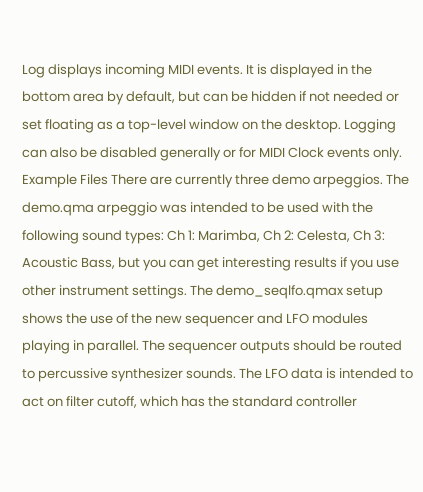Log displays incoming MIDI events. It is displayed in the bottom area by default, but can be hidden if not needed or set floating as a top-level window on the desktop. Logging can also be disabled generally or for MIDI Clock events only. Example Files There are currently three demo arpeggios. The demo.qma arpeggio was intended to be used with the following sound types: Ch 1: Marimba, Ch 2: Celesta, Ch 3: Acoustic Bass, but you can get interesting results if you use other instrument settings. The demo_seqlfo.qmax setup shows the use of the new sequencer and LFO modules playing in parallel. The sequencer outputs should be routed to percussive synthesizer sounds. The LFO data is intended to act on filter cutoff, which has the standard controller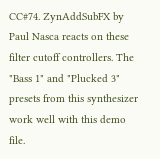CC#74. ZynAddSubFX by Paul Nasca reacts on these filter cutoff controllers. The "Bass 1" and "Plucked 3" presets from this synthesizer work well with this demo file.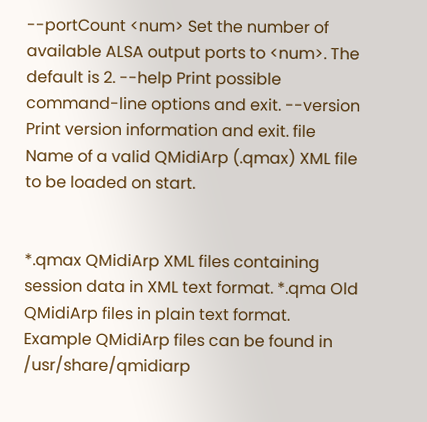--portCount <num> Set the number of available ALSA output ports to <num>. The default is 2. --help Print possible command-line options and exit. --version Print version information and exit. file Name of a valid QMidiArp (.qmax) XML file to be loaded on start.


*.qmax QMidiArp XML files containing session data in XML text format. *.qma Old QMidiArp files in plain text format.
Example QMidiArp files can be found in /usr/share/qmidiarp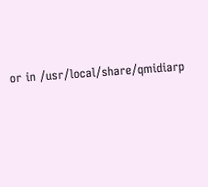or in /usr/local/share/qmidiarp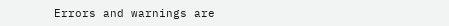Errors and warnings are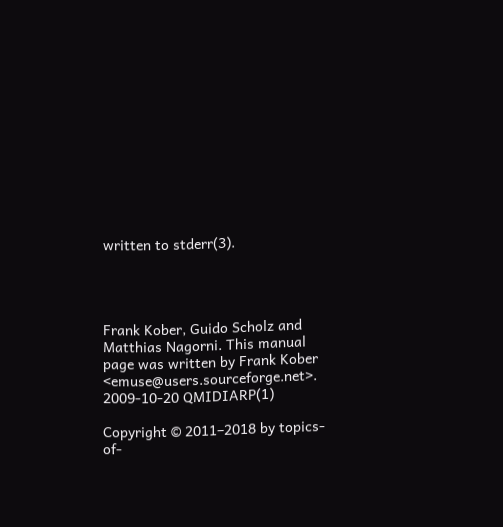written to stderr(3).




Frank Kober, Guido Scholz and Matthias Nagorni. This manual page was written by Frank Kober <emuse@users.sourceforge.net>. 2009-10-20 QMIDIARP(1)

Copyright © 2011–2018 by topics-of-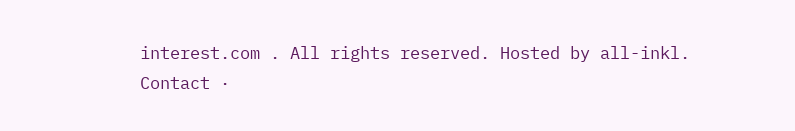interest.com . All rights reserved. Hosted by all-inkl.
Contact ·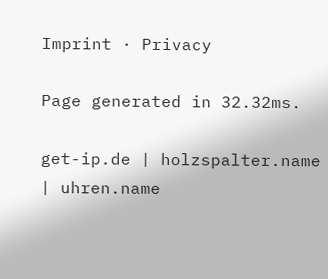Imprint · Privacy

Page generated in 32.32ms.

get-ip.de | holzspalter.name | uhren.name